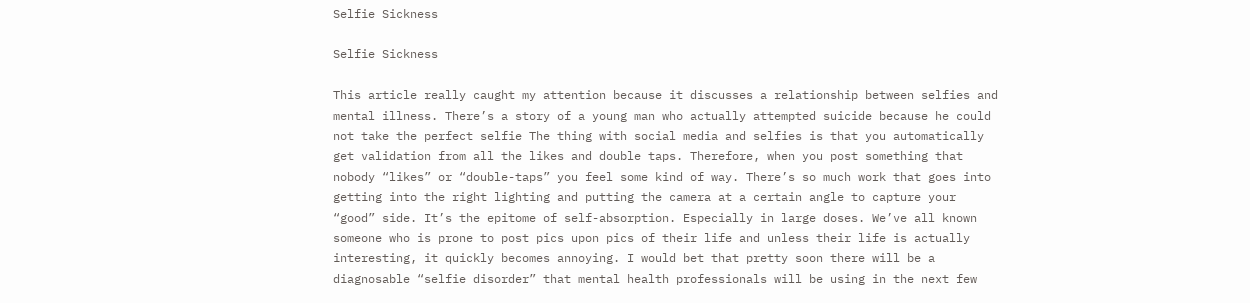Selfie Sickness

Selfie Sickness

This article really caught my attention because it discusses a relationship between selfies and mental illness. There’s a story of a young man who actually attempted suicide because he could not take the perfect selfie The thing with social media and selfies is that you automatically get validation from all the likes and double taps. Therefore, when you post something that nobody “likes” or “double-taps” you feel some kind of way. There’s so much work that goes into getting into the right lighting and putting the camera at a certain angle to capture your “good” side. It’s the epitome of self-absorption. Especially in large doses. We’ve all known someone who is prone to post pics upon pics of their life and unless their life is actually interesting, it quickly becomes annoying. I would bet that pretty soon there will be a diagnosable “selfie disorder” that mental health professionals will be using in the next few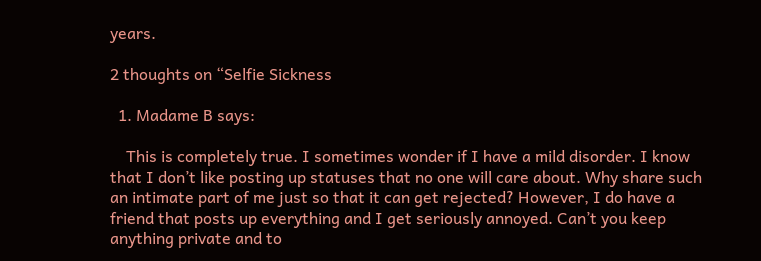years.

2 thoughts on “Selfie Sickness

  1. Madame B says:

    This is completely true. I sometimes wonder if I have a mild disorder. I know that I don’t like posting up statuses that no one will care about. Why share such an intimate part of me just so that it can get rejected? However, I do have a friend that posts up everything and I get seriously annoyed. Can’t you keep anything private and to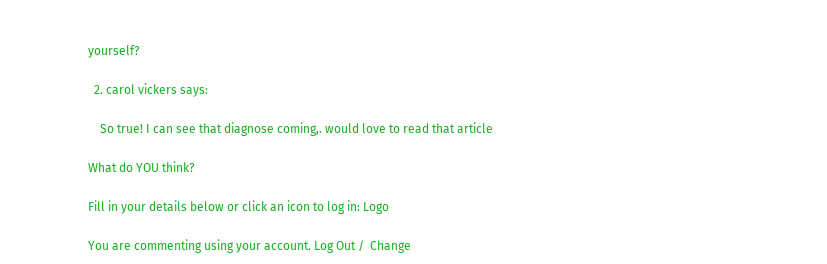yourself?

  2. carol vickers says:

    So true! I can see that diagnose coming,. would love to read that article

What do YOU think?

Fill in your details below or click an icon to log in: Logo

You are commenting using your account. Log Out /  Change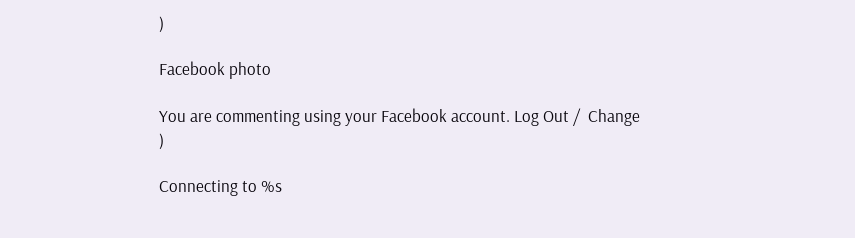)

Facebook photo

You are commenting using your Facebook account. Log Out /  Change )

Connecting to %s